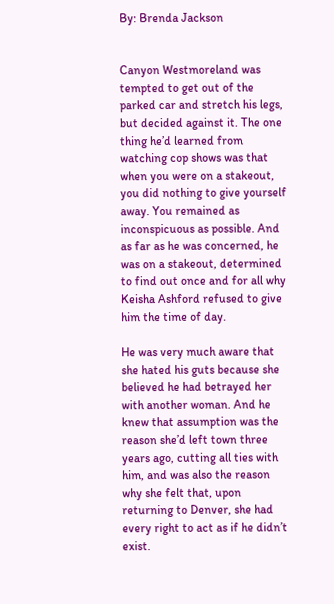By: Brenda Jackson


Canyon Westmoreland was tempted to get out of the parked car and stretch his legs, but decided against it. The one thing he’d learned from watching cop shows was that when you were on a stakeout, you did nothing to give yourself away. You remained as inconspicuous as possible. And as far as he was concerned, he was on a stakeout, determined to find out once and for all why Keisha Ashford refused to give him the time of day.

He was very much aware that she hated his guts because she believed he had betrayed her with another woman. And he knew that assumption was the reason she’d left town three years ago, cutting all ties with him, and was also the reason why she felt that, upon returning to Denver, she had every right to act as if he didn’t exist.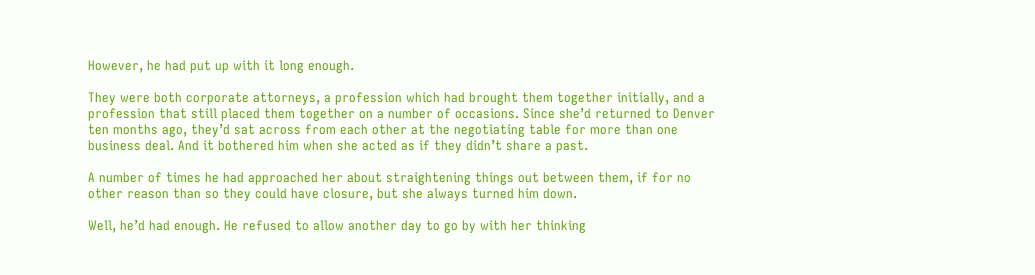However, he had put up with it long enough.

They were both corporate attorneys, a profession which had brought them together initially, and a profession that still placed them together on a number of occasions. Since she’d returned to Denver ten months ago, they’d sat across from each other at the negotiating table for more than one business deal. And it bothered him when she acted as if they didn’t share a past.

A number of times he had approached her about straightening things out between them, if for no other reason than so they could have closure, but she always turned him down.

Well, he’d had enough. He refused to allow another day to go by with her thinking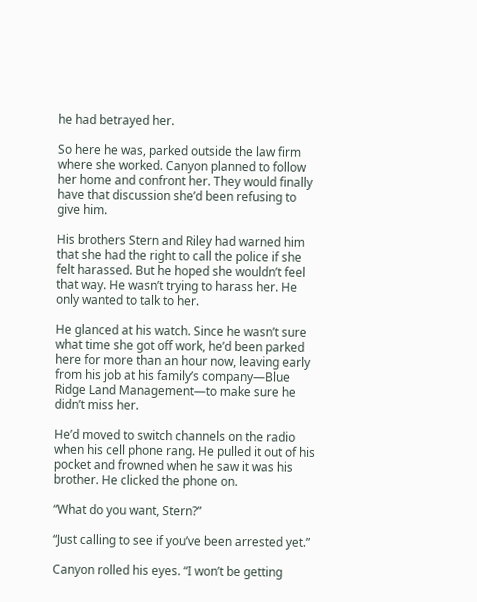he had betrayed her.

So here he was, parked outside the law firm where she worked. Canyon planned to follow her home and confront her. They would finally have that discussion she’d been refusing to give him.

His brothers Stern and Riley had warned him that she had the right to call the police if she felt harassed. But he hoped she wouldn’t feel that way. He wasn’t trying to harass her. He only wanted to talk to her.

He glanced at his watch. Since he wasn’t sure what time she got off work, he’d been parked here for more than an hour now, leaving early from his job at his family’s company—Blue Ridge Land Management—to make sure he didn’t miss her.

He’d moved to switch channels on the radio when his cell phone rang. He pulled it out of his pocket and frowned when he saw it was his brother. He clicked the phone on.

“What do you want, Stern?”

“Just calling to see if you’ve been arrested yet.”

Canyon rolled his eyes. “I won’t be getting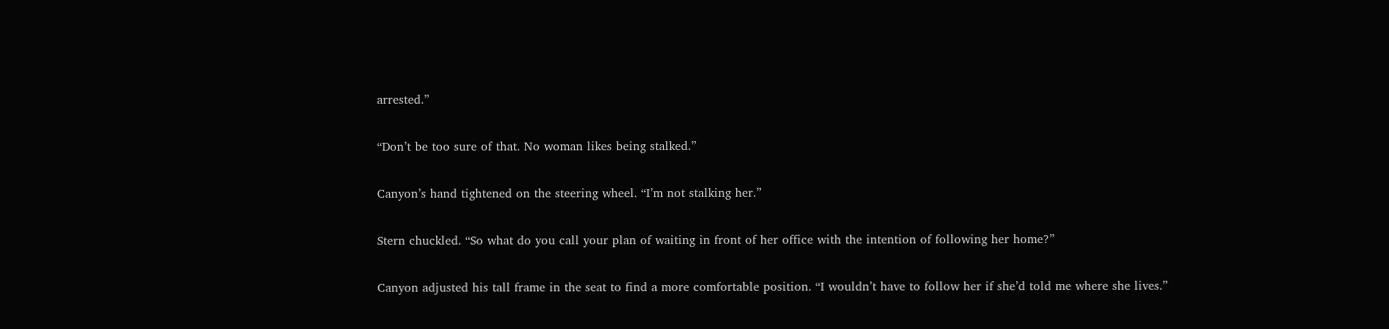arrested.”

“Don’t be too sure of that. No woman likes being stalked.”

Canyon’s hand tightened on the steering wheel. “I’m not stalking her.”

Stern chuckled. “So what do you call your plan of waiting in front of her office with the intention of following her home?”

Canyon adjusted his tall frame in the seat to find a more comfortable position. “I wouldn’t have to follow her if she’d told me where she lives.”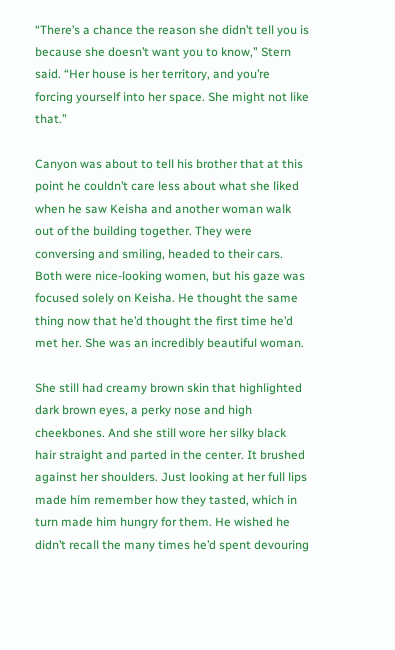“There’s a chance the reason she didn’t tell you is because she doesn’t want you to know,” Stern said. “Her house is her territory, and you’re forcing yourself into her space. She might not like that.”

Canyon was about to tell his brother that at this point he couldn’t care less about what she liked when he saw Keisha and another woman walk out of the building together. They were conversing and smiling, headed to their cars. Both were nice-looking women, but his gaze was focused solely on Keisha. He thought the same thing now that he’d thought the first time he’d met her. She was an incredibly beautiful woman.

She still had creamy brown skin that highlighted dark brown eyes, a perky nose and high cheekbones. And she still wore her silky black hair straight and parted in the center. It brushed against her shoulders. Just looking at her full lips made him remember how they tasted, which in turn made him hungry for them. He wished he didn’t recall the many times he’d spent devouring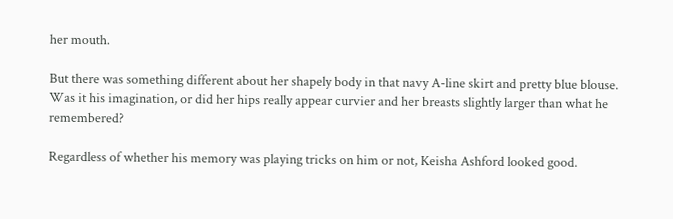her mouth.

But there was something different about her shapely body in that navy A-line skirt and pretty blue blouse. Was it his imagination, or did her hips really appear curvier and her breasts slightly larger than what he remembered?

Regardless of whether his memory was playing tricks on him or not, Keisha Ashford looked good.